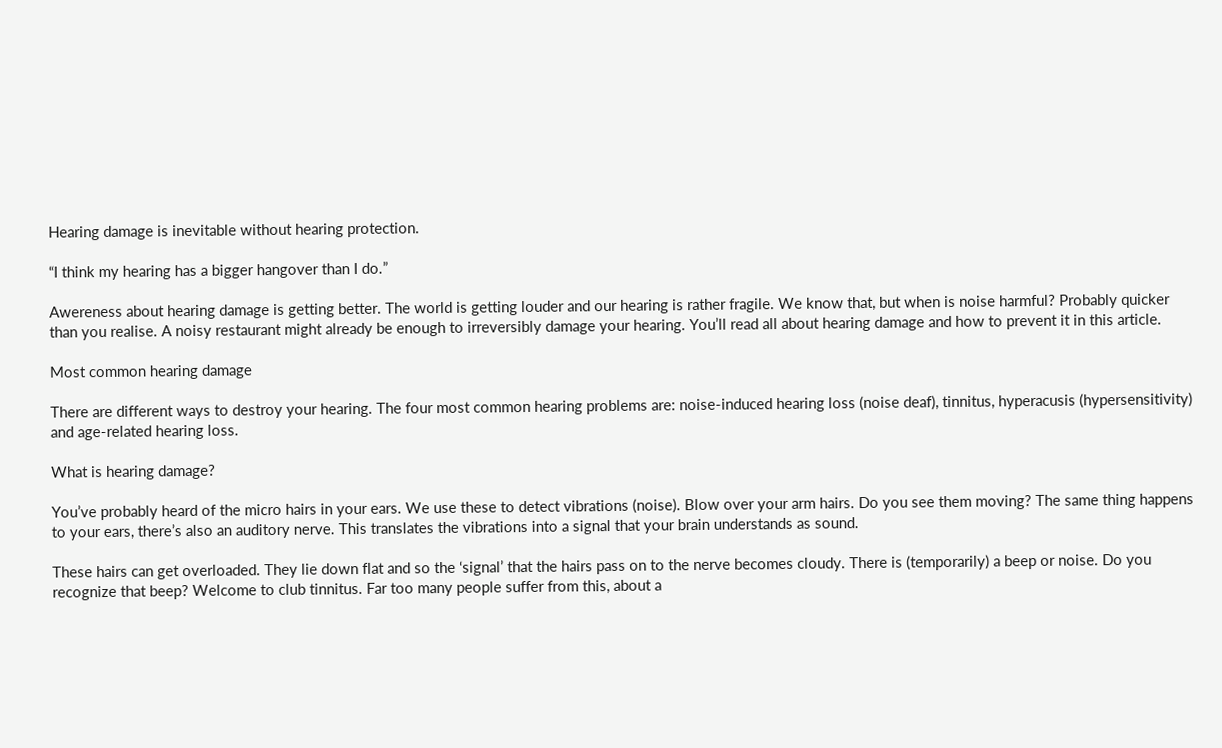Hearing damage is inevitable without hearing protection.

“I think my hearing has a bigger hangover than I do.”

Awereness about hearing damage is getting better. The world is getting louder and our hearing is rather fragile. We know that, but when is noise harmful? Probably quicker than you realise. A noisy restaurant might already be enough to irreversibly damage your hearing. You’ll read all about hearing damage and how to prevent it in this article.

Most common hearing damage

There are different ways to destroy your hearing. The four most common hearing problems are: noise-induced hearing loss (noise deaf), tinnitus, hyperacusis (hypersensitivity) and age-related hearing loss.

What is hearing damage?

You’ve probably heard of the micro hairs in your ears. We use these to detect vibrations (noise). Blow over your arm hairs. Do you see them moving? The same thing happens to your ears, there’s also an auditory nerve. This translates the vibrations into a signal that your brain understands as sound.

These hairs can get overloaded. They lie down flat and so the ‘signal’ that the hairs pass on to the nerve becomes cloudy. There is (temporarily) a beep or noise. Do you recognize that beep? Welcome to club tinnitus. Far too many people suffer from this, about a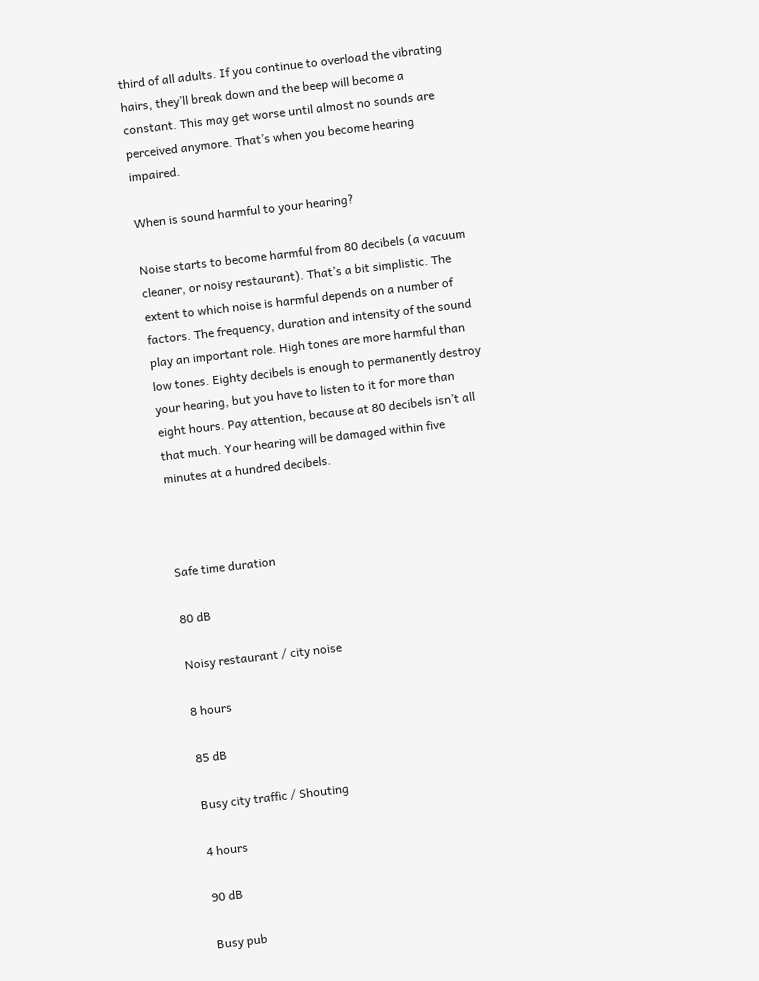third of all adults. If you continue to overload the vibrating hairs, they’ll break down and the beep will become a constant. This may get worse until almost no sounds are perceived anymore. That’s when you become hearing impaired.

When is sound harmful to your hearing?

Noise starts to become harmful from 80 decibels (a vacuum cleaner, or noisy restaurant). That’s a bit simplistic. The extent to which noise is harmful depends on a number of factors. The frequency, duration and intensity of the sound play an important role. High tones are more harmful than low tones. Eighty decibels is enough to permanently destroy your hearing, but you have to listen to it for more than eight hours. Pay attention, because at 80 decibels isn’t all that much. Your hearing will be damaged within five minutes at a hundred decibels.



Safe time duration

80 dB

Noisy restaurant / city noise

8 hours

85 dB

Busy city traffic / Shouting

4 hours

90 dB

Busy pub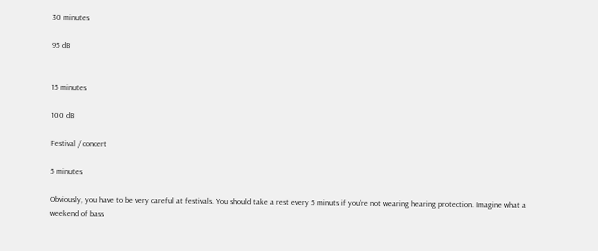30 minutes

95 dB


15 minutes

100 dB

Festival / concert

5 minutes

Obviously, you have to be very careful at festivals. You should take a rest every 5 minuts if you’re not wearing hearing protection. Imagine what a weekend of bass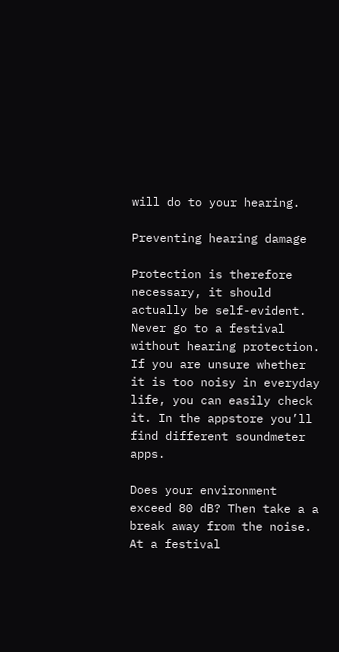will do to your hearing.

Preventing hearing damage

Protection is therefore necessary, it should actually be self-evident. Never go to a festival without hearing protection. If you are unsure whether it is too noisy in everyday life, you can easily check it. In the appstore you’ll find different soundmeter apps.

Does your environment exceed 80 dB? Then take a a break away from the noise. At a festival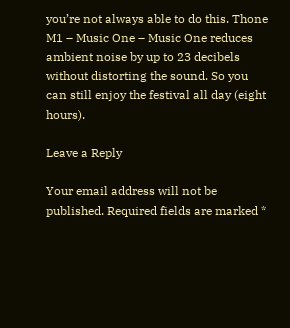you’re not always able to do this. Thone M1 – Music One – Music One reduces ambient noise by up to 23 decibels without distorting the sound. So you can still enjoy the festival all day (eight hours).

Leave a Reply

Your email address will not be published. Required fields are marked *